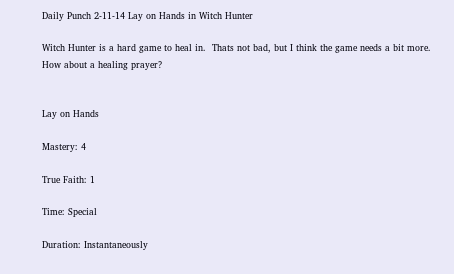Daily Punch 2-11-14 Lay on Hands in Witch Hunter

Witch Hunter is a hard game to heal in.  Thats not bad, but I think the game needs a bit more.  How about a healing prayer?


Lay on Hands

Mastery: 4

True Faith: 1

Time: Special

Duration: Instantaneously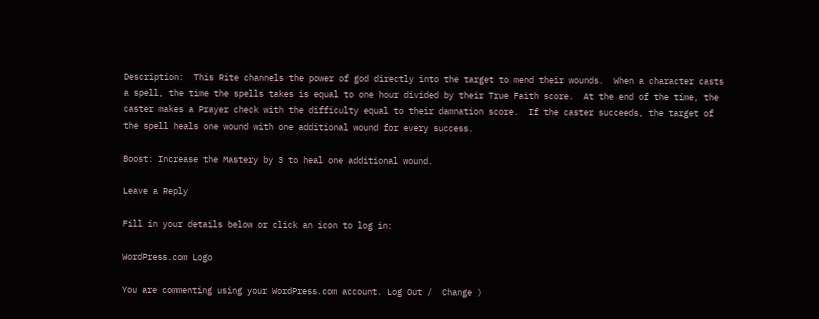Description:  This Rite channels the power of god directly into the target to mend their wounds.  When a character casts a spell, the time the spells takes is equal to one hour divided by their True Faith score.  At the end of the time, the caster makes a Prayer check with the difficulty equal to their damnation score.  If the caster succeeds, the target of the spell heals one wound with one additional wound for every success.

Boost: Increase the Mastery by 3 to heal one additional wound.

Leave a Reply

Fill in your details below or click an icon to log in:

WordPress.com Logo

You are commenting using your WordPress.com account. Log Out /  Change )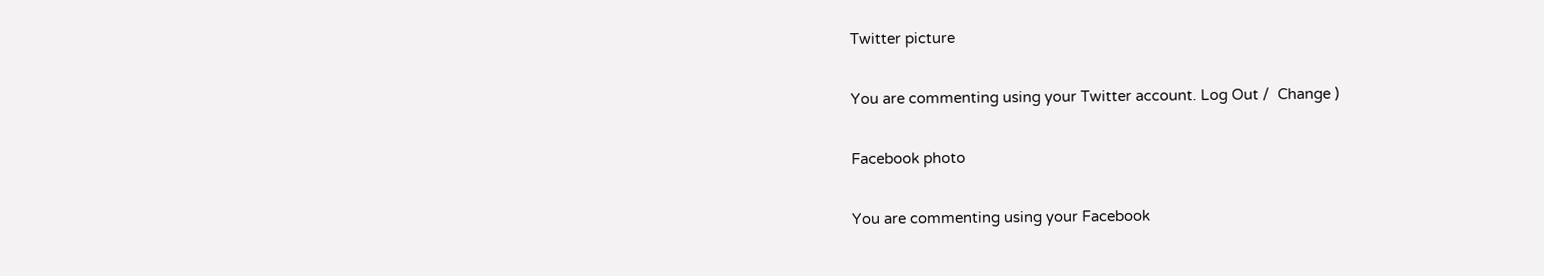Twitter picture

You are commenting using your Twitter account. Log Out /  Change )

Facebook photo

You are commenting using your Facebook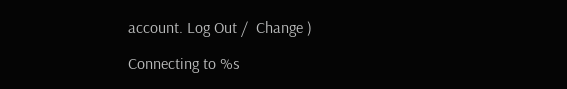account. Log Out /  Change )

Connecting to %s